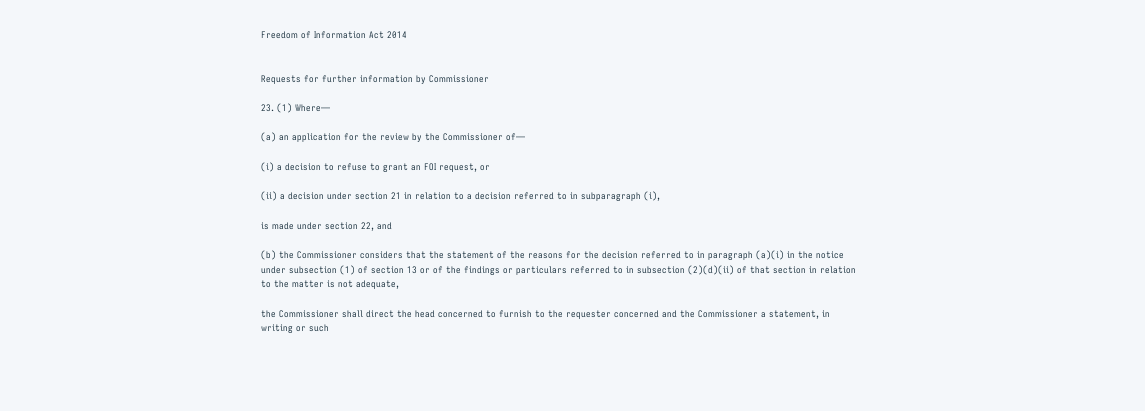Freedom of Information Act 2014


Requests for further information by Commissioner

23. (1) Where—

(a) an application for the review by the Commissioner of—

(i) a decision to refuse to grant an FOI request, or

(ii) a decision under section 21 in relation to a decision referred to in subparagraph (i),

is made under section 22, and

(b) the Commissioner considers that the statement of the reasons for the decision referred to in paragraph (a)(i) in the notice under subsection (1) of section 13 or of the findings or particulars referred to in subsection (2)(d)(ii) of that section in relation to the matter is not adequate,

the Commissioner shall direct the head concerned to furnish to the requester concerned and the Commissioner a statement, in writing or such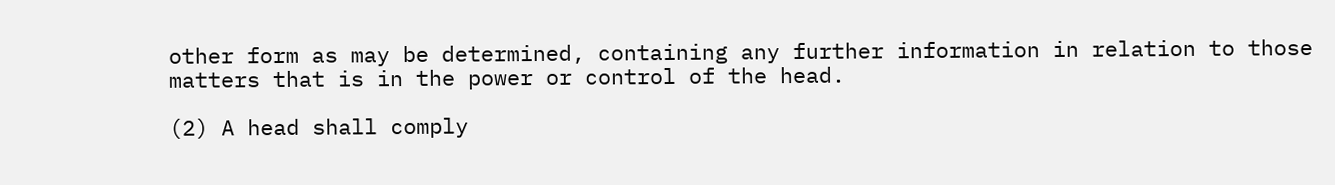other form as may be determined, containing any further information in relation to those matters that is in the power or control of the head.

(2) A head shall comply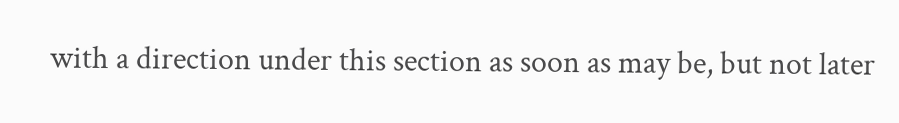with a direction under this section as soon as may be, but not later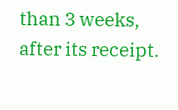than 3 weeks, after its receipt.